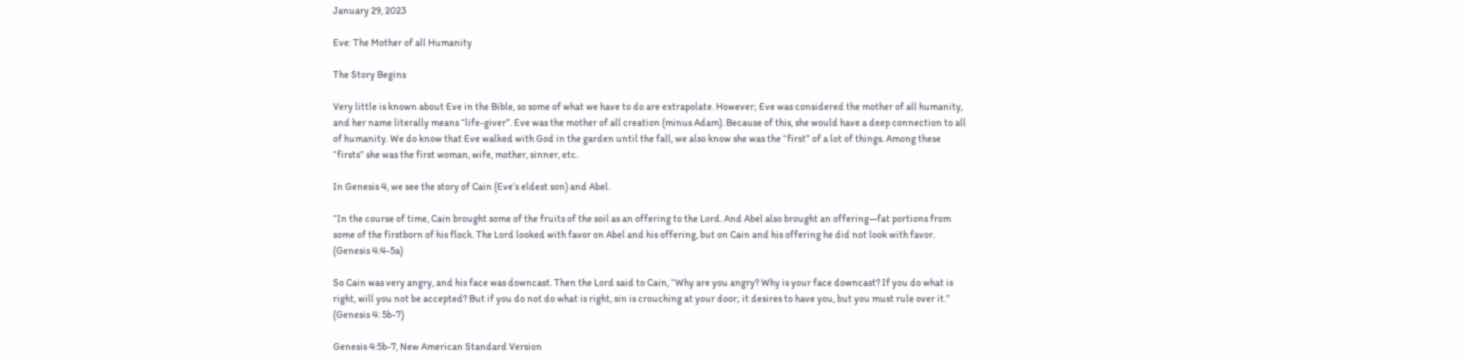January 29, 2023

Eve: The Mother of all Humanity

The Story Begins

Very little is known about Eve in the Bible, so some of what we have to do are extrapolate. However; Eve was considered the mother of all humanity, and her name literally means “life-giver”. Eve was the mother of all creation (minus Adam). Because of this, she would have a deep connection to all of humanity. We do know that Eve walked with God in the garden until the fall, we also know she was the “first” of a lot of things. Among these “firsts” she was the first woman, wife, mother, sinner, etc.

In Genesis 4, we see the story of Cain (Eve’s eldest son) and Abel.

“In the course of time, Cain brought some of the fruits of the soil as an offering to the Lord. And Abel also brought an offering—fat portions from some of the firstborn of his flock. The Lord looked with favor on Abel and his offering, but on Cain and his offering he did not look with favor. (Genesis 4:4-5a)

So Cain was very angry, and his face was downcast. Then the Lord said to Cain, “Why are you angry? Why is your face downcast? If you do what is right, will you not be accepted? But if you do not do what is right, sin is crouching at your door; it desires to have you, but you must rule over it.” (Genesis 4: 5b-7)

Genesis 4:5b-7, New American Standard Version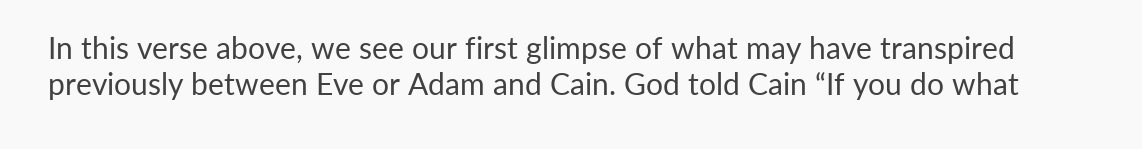In this verse above, we see our first glimpse of what may have transpired previously between Eve or Adam and Cain. God told Cain “If you do what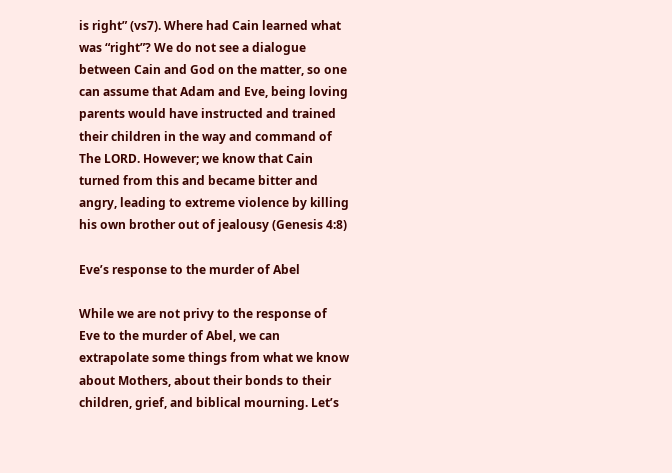is right” (vs7). Where had Cain learned what was “right”? We do not see a dialogue between Cain and God on the matter, so one can assume that Adam and Eve, being loving parents would have instructed and trained their children in the way and command of The LORD. However; we know that Cain turned from this and became bitter and angry, leading to extreme violence by killing his own brother out of jealousy (Genesis 4:8)

Eve’s response to the murder of Abel

While we are not privy to the response of Eve to the murder of Abel, we can extrapolate some things from what we know about Mothers, about their bonds to their children, grief, and biblical mourning. Let’s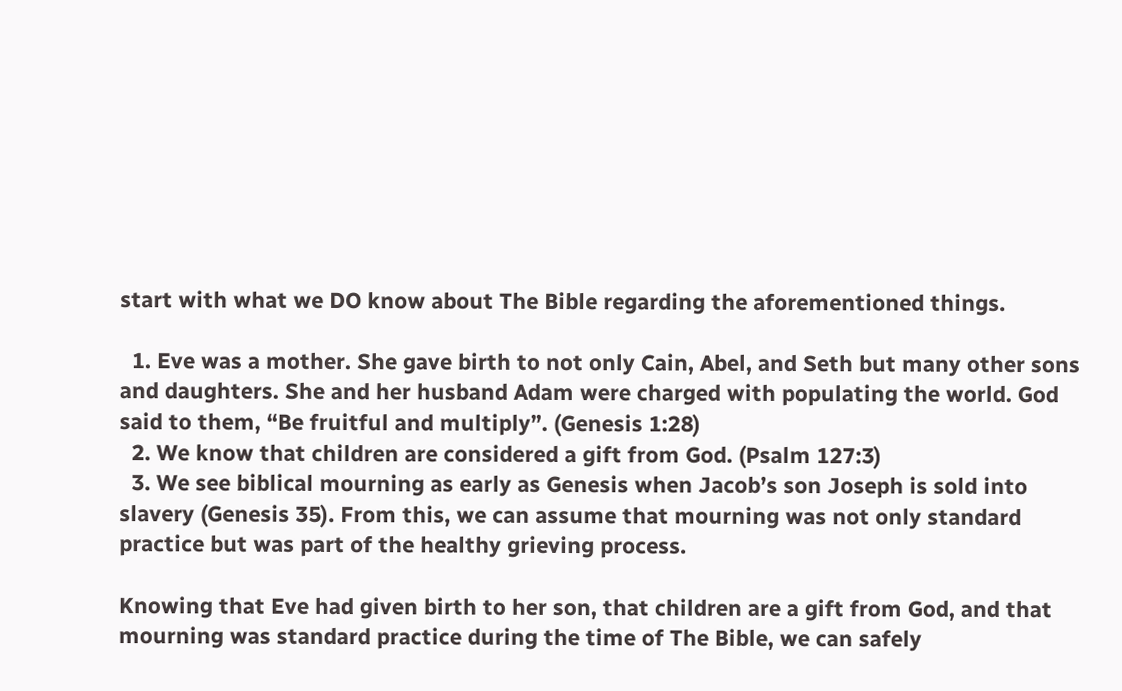start with what we DO know about The Bible regarding the aforementioned things.

  1. Eve was a mother. She gave birth to not only Cain, Abel, and Seth but many other sons and daughters. She and her husband Adam were charged with populating the world. God said to them, “Be fruitful and multiply”. (Genesis 1:28)
  2. We know that children are considered a gift from God. (Psalm 127:3)
  3. We see biblical mourning as early as Genesis when Jacob’s son Joseph is sold into slavery (Genesis 35). From this, we can assume that mourning was not only standard practice but was part of the healthy grieving process.

Knowing that Eve had given birth to her son, that children are a gift from God, and that mourning was standard practice during the time of The Bible, we can safely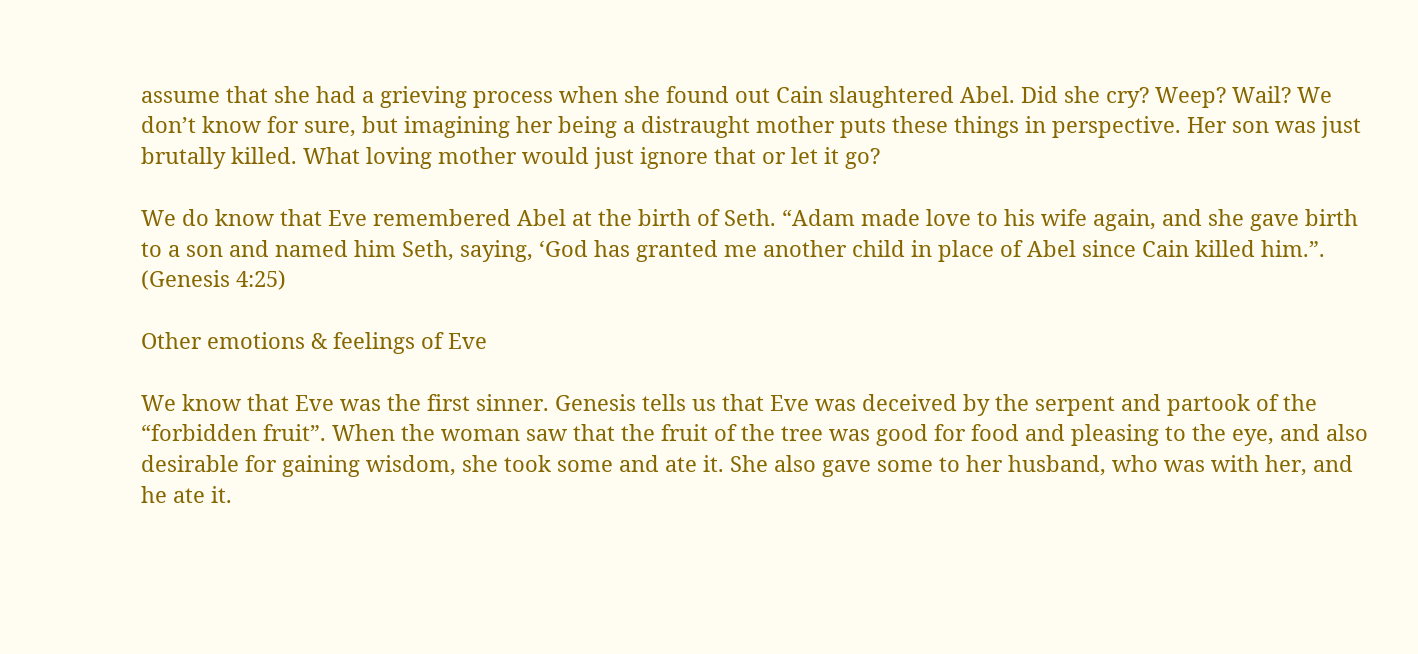assume that she had a grieving process when she found out Cain slaughtered Abel. Did she cry? Weep? Wail? We don’t know for sure, but imagining her being a distraught mother puts these things in perspective. Her son was just brutally killed. What loving mother would just ignore that or let it go?

We do know that Eve remembered Abel at the birth of Seth. “Adam made love to his wife again, and she gave birth to a son and named him Seth, saying, ‘God has granted me another child in place of Abel since Cain killed him.”. (Genesis 4:25)

Other emotions & feelings of Eve

We know that Eve was the first sinner. Genesis tells us that Eve was deceived by the serpent and partook of the “forbidden fruit”. When the woman saw that the fruit of the tree was good for food and pleasing to the eye, and also desirable for gaining wisdom, she took some and ate it. She also gave some to her husband, who was with her, and he ate it.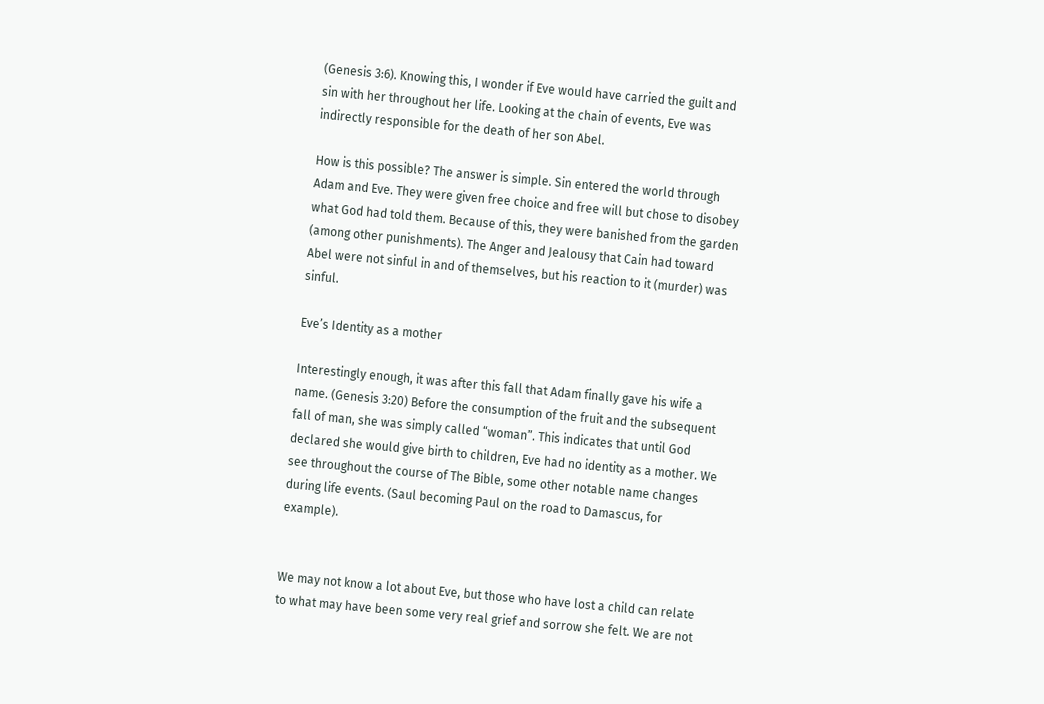(Genesis 3:6). Knowing this, I wonder if Eve would have carried the guilt and sin with her throughout her life. Looking at the chain of events, Eve was indirectly responsible for the death of her son Abel.

How is this possible? The answer is simple. Sin entered the world through Adam and Eve. They were given free choice and free will but chose to disobey what God had told them. Because of this, they were banished from the garden (among other punishments). The Anger and Jealousy that Cain had toward Abel were not sinful in and of themselves, but his reaction to it (murder) was sinful.

Eve’s Identity as a mother

Interestingly enough, it was after this fall that Adam finally gave his wife a name. (Genesis 3:20) Before the consumption of the fruit and the subsequent fall of man, she was simply called “woman”. This indicates that until God declared she would give birth to children, Eve had no identity as a mother. We see throughout the course of The Bible, some other notable name changes during life events. (Saul becoming Paul on the road to Damascus, for example).


We may not know a lot about Eve, but those who have lost a child can relate to what may have been some very real grief and sorrow she felt. We are not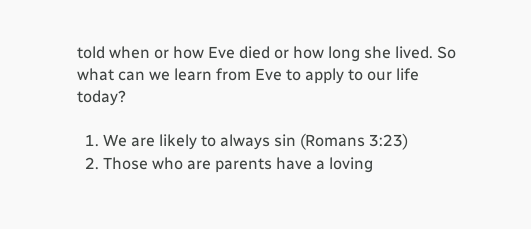told when or how Eve died or how long she lived. So what can we learn from Eve to apply to our life today?

  1. We are likely to always sin (Romans 3:23)
  2. Those who are parents have a loving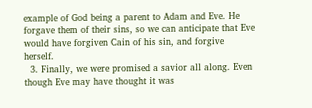example of God being a parent to Adam and Eve. He forgave them of their sins, so we can anticipate that Eve would have forgiven Cain of his sin, and forgive herself.
  3. Finally, we were promised a savior all along. Even though Eve may have thought it was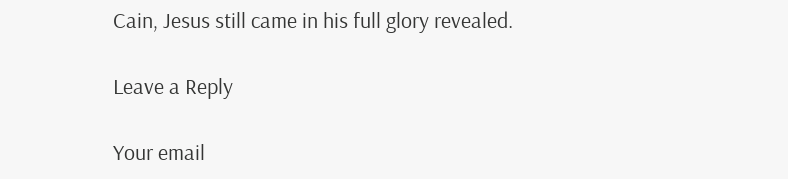Cain, Jesus still came in his full glory revealed.

Leave a Reply

Your email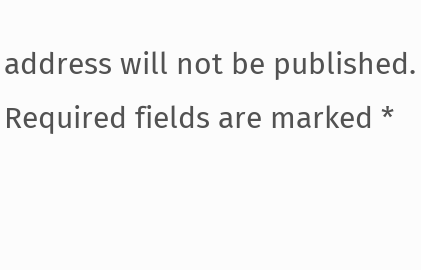address will not be published. Required fields are marked *